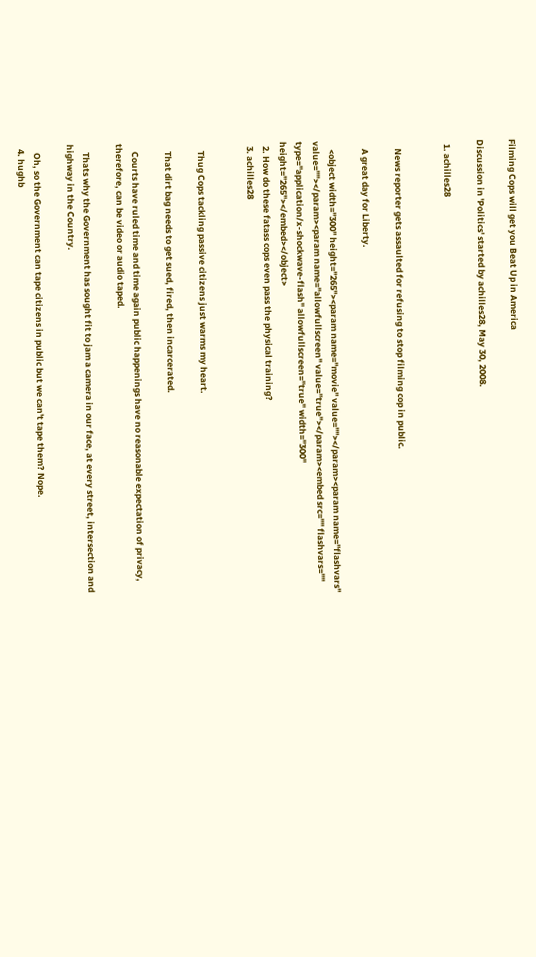Filming Cops will get you Beat Up in America

Discussion in 'Politics' started by achilles28, May 30, 2008.

  1. achilles28


    News reporter gets assaulted for refusing to stop filming cop in public.

    A great day for Liberty.

    <object width="300" height="265"><param name="movie" value=""></param><param name="flashvars" value=""></param><param name="allowfullscreen" value="true"></param><embed src="" flashvars="" type="application/x-shockwave-flash" allowfullscreen="true" width="300" height="265"></embed></object>
  2. How do these fatass cops even pass the physical training?
  3. achilles28


    Thug Cops tackling passive citizens just warms my heart.

    That dirt bag needs to get sued, fired, then incarcerated.

    Courts have ruled time and time again public happenings have no reasonable expectation of privacy, therefore, can be video or audio taped.

    Thats why the Government has sought fit to jam a camera in our face, at every street, intersection and highway in the Country.

    Oh, so the Government can tape citizens in public but we can't tape them? Nope.
  4. hughb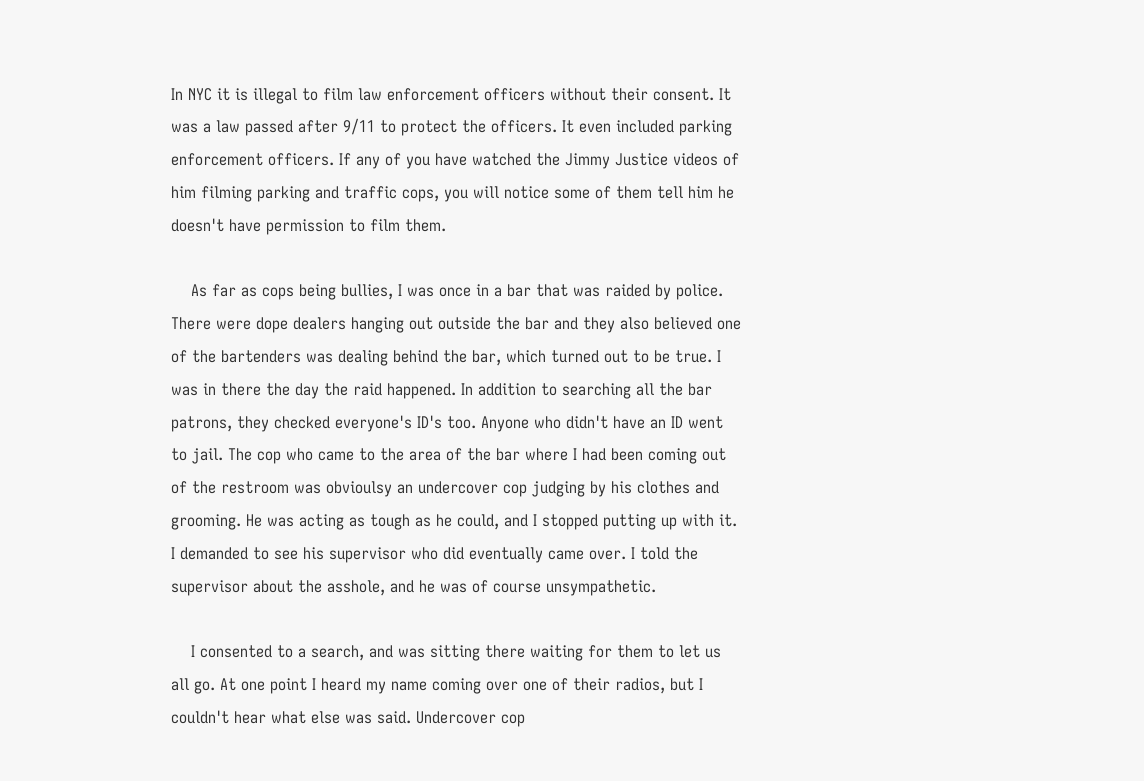In NYC it is illegal to film law enforcement officers without their consent. It was a law passed after 9/11 to protect the officers. It even included parking enforcement officers. If any of you have watched the Jimmy Justice videos of him filming parking and traffic cops, you will notice some of them tell him he doesn't have permission to film them.

    As far as cops being bullies, I was once in a bar that was raided by police. There were dope dealers hanging out outside the bar and they also believed one of the bartenders was dealing behind the bar, which turned out to be true. I was in there the day the raid happened. In addition to searching all the bar patrons, they checked everyone's ID's too. Anyone who didn't have an ID went to jail. The cop who came to the area of the bar where I had been coming out of the restroom was obvioulsy an undercover cop judging by his clothes and grooming. He was acting as tough as he could, and I stopped putting up with it. I demanded to see his supervisor who did eventually came over. I told the supervisor about the asshole, and he was of course unsympathetic.

    I consented to a search, and was sitting there waiting for them to let us all go. At one point I heard my name coming over one of their radios, but I couldn't hear what else was said. Undercover cop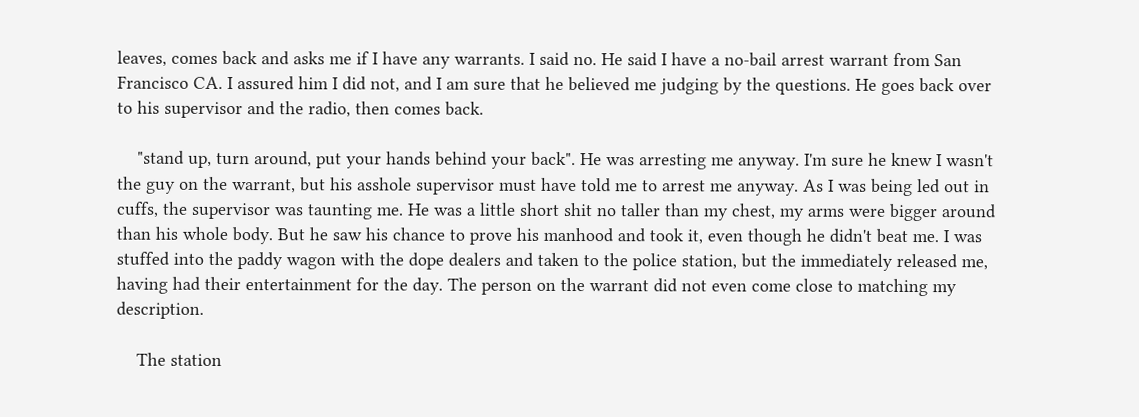leaves, comes back and asks me if I have any warrants. I said no. He said I have a no-bail arrest warrant from San Francisco CA. I assured him I did not, and I am sure that he believed me judging by the questions. He goes back over to his supervisor and the radio, then comes back.

    "stand up, turn around, put your hands behind your back". He was arresting me anyway. I'm sure he knew I wasn't the guy on the warrant, but his asshole supervisor must have told me to arrest me anyway. As I was being led out in cuffs, the supervisor was taunting me. He was a little short shit no taller than my chest, my arms were bigger around than his whole body. But he saw his chance to prove his manhood and took it, even though he didn't beat me. I was stuffed into the paddy wagon with the dope dealers and taken to the police station, but the immediately released me, having had their entertainment for the day. The person on the warrant did not even come close to matching my description.

    The station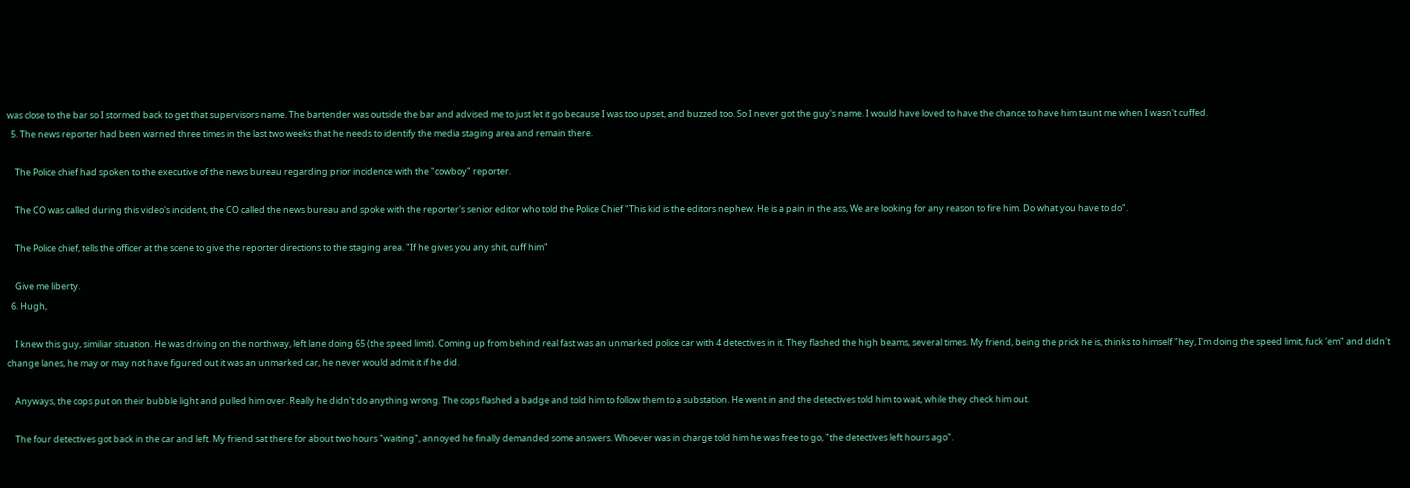was close to the bar so I stormed back to get that supervisors name. The bartender was outside the bar and advised me to just let it go because I was too upset, and buzzed too. So I never got the guy's name. I would have loved to have the chance to have him taunt me when I wasn't cuffed.
  5. The news reporter had been warned three times in the last two weeks that he needs to identify the media staging area and remain there.

    The Police chief had spoken to the executive of the news bureau regarding prior incidence with the "cowboy" reporter.

    The CO was called during this video's incident, the CO called the news bureau and spoke with the reporter's senior editor who told the Police Chief "This kid is the editors nephew. He is a pain in the ass, We are looking for any reason to fire him. Do what you have to do".

    The Police chief, tells the officer at the scene to give the reporter directions to the staging area. "If he gives you any shit, cuff him"

    Give me liberty.
  6. Hugh,

    I knew this guy, similiar situation. He was driving on the northway, left lane doing 65 (the speed limit). Coming up from behind real fast was an unmarked police car with 4 detectives in it. They flashed the high beams, several times. My friend, being the prick he is, thinks to himself "hey, I'm doing the speed limit, fuck 'em" and didn't change lanes, he may or may not have figured out it was an unmarked car, he never would admit it if he did.

    Anyways, the cops put on their bubble light and pulled him over. Really he didn't do anything wrong. The cops flashed a badge and told him to follow them to a substation. He went in and the detectives told him to wait, while they check him out.

    The four detectives got back in the car and left. My friend sat there for about two hours "waiting", annoyed he finally demanded some answers. Whoever was in charge told him he was free to go, "the detectives left hours ago".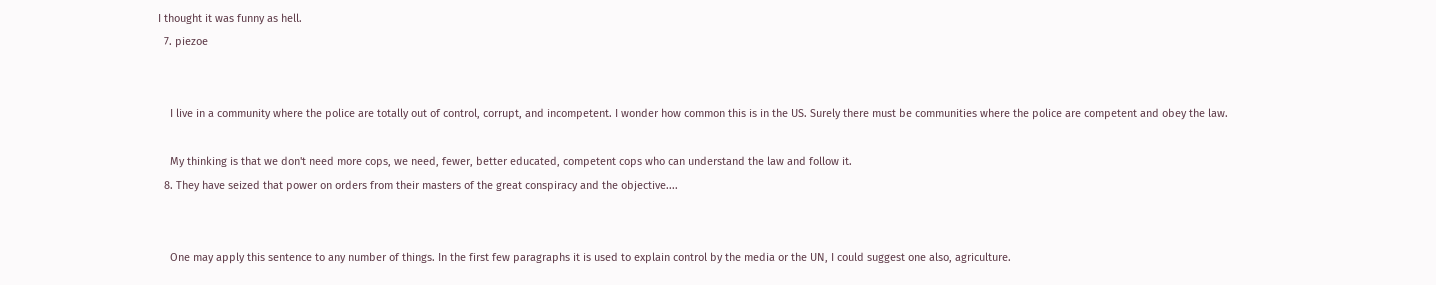I thought it was funny as hell.
  7. piezoe


    I live in a community where the police are totally out of control, corrupt, and incompetent. I wonder how common this is in the US. Surely there must be communities where the police are competent and obey the law.

    My thinking is that we don't need more cops, we need, fewer, better educated, competent cops who can understand the law and follow it.
  8. They have seized that power on orders from their masters of the great conspiracy and the objective....


    One may apply this sentence to any number of things. In the first few paragraphs it is used to explain control by the media or the UN, I could suggest one also, agriculture.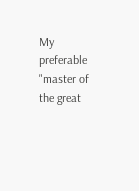My preferable "master of the great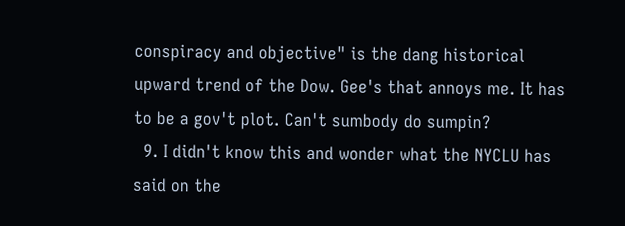conspiracy and objective" is the dang historical upward trend of the Dow. Gee's that annoys me. It has to be a gov't plot. Can't sumbody do sumpin?
  9. I didn't know this and wonder what the NYCLU has said on the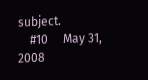subject.
    #10     May 31, 2008